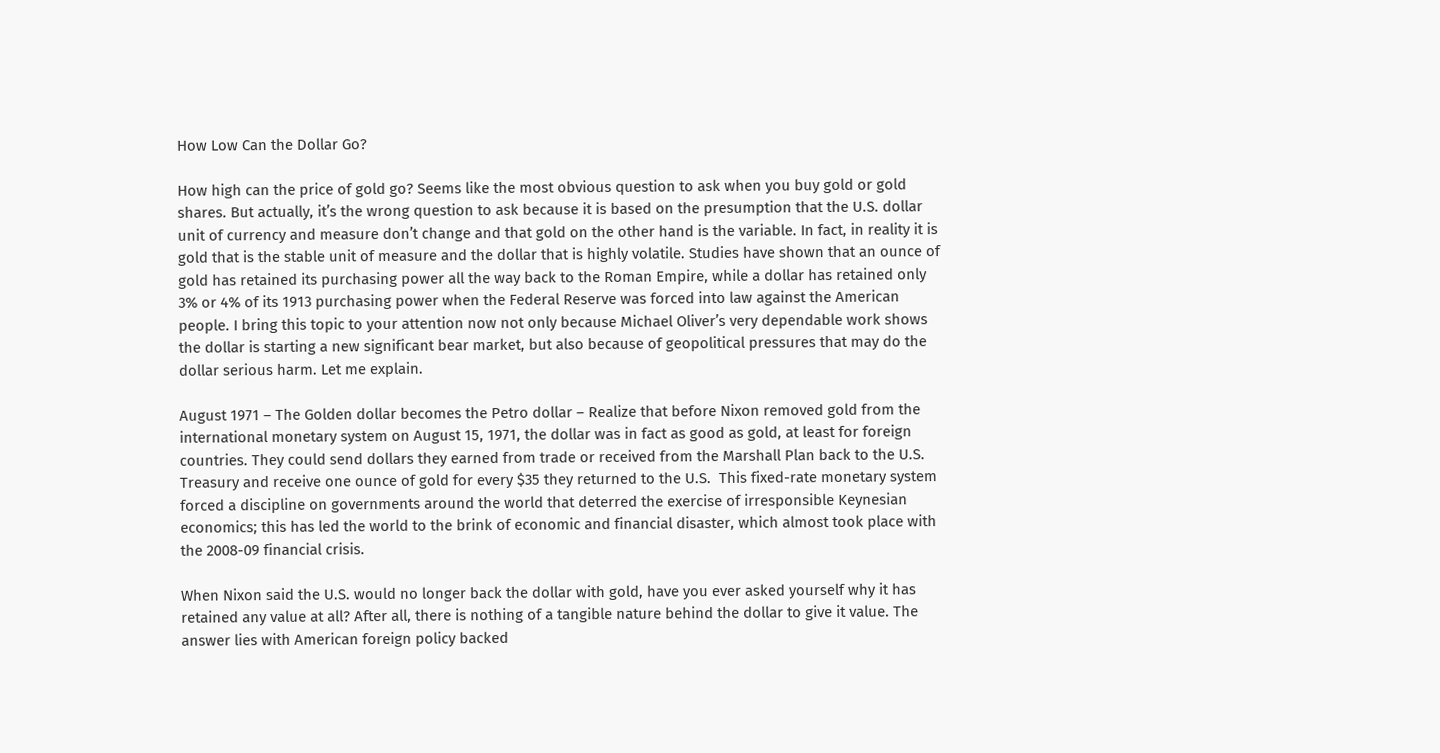How Low Can the Dollar Go?

How high can the price of gold go? Seems like the most obvious question to ask when you buy gold or gold shares. But actually, it’s the wrong question to ask because it is based on the presumption that the U.S. dollar unit of currency and measure don’t change and that gold on the other hand is the variable. In fact, in reality it is gold that is the stable unit of measure and the dollar that is highly volatile. Studies have shown that an ounce of gold has retained its purchasing power all the way back to the Roman Empire, while a dollar has retained only 3% or 4% of its 1913 purchasing power when the Federal Reserve was forced into law against the American people. I bring this topic to your attention now not only because Michael Oliver’s very dependable work shows the dollar is starting a new significant bear market, but also because of geopolitical pressures that may do the dollar serious harm. Let me explain.

August 1971 – The Golden dollar becomes the Petro dollar – Realize that before Nixon removed gold from the international monetary system on August 15, 1971, the dollar was in fact as good as gold, at least for foreign countries. They could send dollars they earned from trade or received from the Marshall Plan back to the U.S. Treasury and receive one ounce of gold for every $35 they returned to the U.S.  This fixed-rate monetary system forced a discipline on governments around the world that deterred the exercise of irresponsible Keynesian economics; this has led the world to the brink of economic and financial disaster, which almost took place with the 2008-09 financial crisis.

When Nixon said the U.S. would no longer back the dollar with gold, have you ever asked yourself why it has retained any value at all? After all, there is nothing of a tangible nature behind the dollar to give it value. The answer lies with American foreign policy backed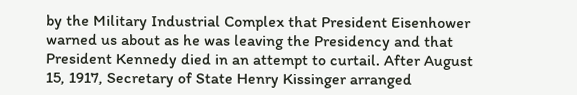by the Military Industrial Complex that President Eisenhower warned us about as he was leaving the Presidency and that President Kennedy died in an attempt to curtail. After August 15, 1917, Secretary of State Henry Kissinger arranged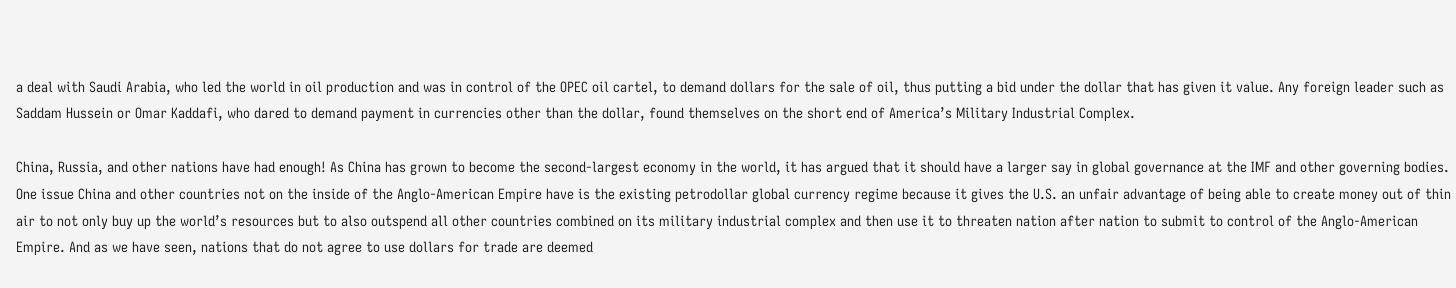a deal with Saudi Arabia, who led the world in oil production and was in control of the OPEC oil cartel, to demand dollars for the sale of oil, thus putting a bid under the dollar that has given it value. Any foreign leader such as Saddam Hussein or Omar Kaddafi, who dared to demand payment in currencies other than the dollar, found themselves on the short end of America’s Military Industrial Complex.

China, Russia, and other nations have had enough! As China has grown to become the second-largest economy in the world, it has argued that it should have a larger say in global governance at the IMF and other governing bodies. One issue China and other countries not on the inside of the Anglo-American Empire have is the existing petrodollar global currency regime because it gives the U.S. an unfair advantage of being able to create money out of thin air to not only buy up the world’s resources but to also outspend all other countries combined on its military industrial complex and then use it to threaten nation after nation to submit to control of the Anglo-American Empire. And as we have seen, nations that do not agree to use dollars for trade are deemed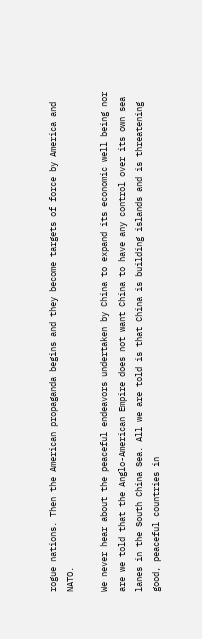rogue nations. Then the American propaganda begins and they become targets of force by America and NATO.

We never hear about the peaceful endeavors undertaken by China to expand its economic well being nor are we told that the Anglo-American Empire does not want China to have any control over its own sea lanes in the South China Sea. All we are told is that China is building islands and is threatening good, peaceful countries in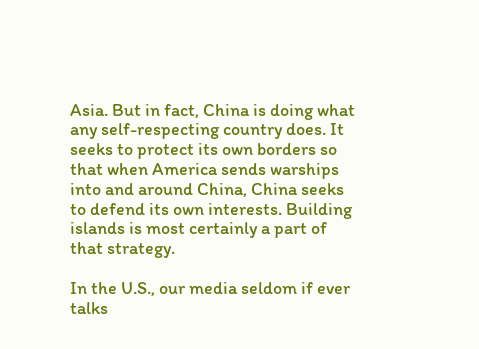Asia. But in fact, China is doing what any self-respecting country does. It seeks to protect its own borders so that when America sends warships into and around China, China seeks to defend its own interests. Building islands is most certainly a part of that strategy.

In the U.S., our media seldom if ever talks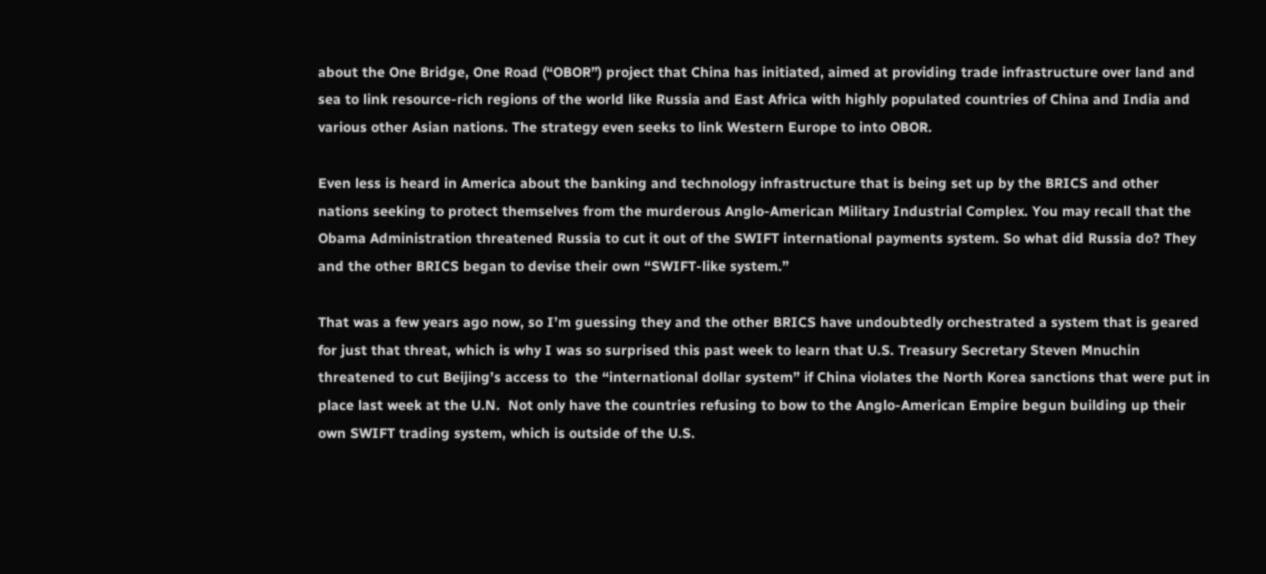about the One Bridge, One Road (“OBOR”) project that China has initiated, aimed at providing trade infrastructure over land and sea to link resource-rich regions of the world like Russia and East Africa with highly populated countries of China and India and various other Asian nations. The strategy even seeks to link Western Europe to into OBOR.

Even less is heard in America about the banking and technology infrastructure that is being set up by the BRICS and other nations seeking to protect themselves from the murderous Anglo-American Military Industrial Complex. You may recall that the Obama Administration threatened Russia to cut it out of the SWIFT international payments system. So what did Russia do? They and the other BRICS began to devise their own “SWIFT-like system.”

That was a few years ago now, so I’m guessing they and the other BRICS have undoubtedly orchestrated a system that is geared for just that threat, which is why I was so surprised this past week to learn that U.S. Treasury Secretary Steven Mnuchin threatened to cut Beijing’s access to  the “international dollar system” if China violates the North Korea sanctions that were put in place last week at the U.N.  Not only have the countries refusing to bow to the Anglo-American Empire begun building up their own SWIFT trading system, which is outside of the U.S.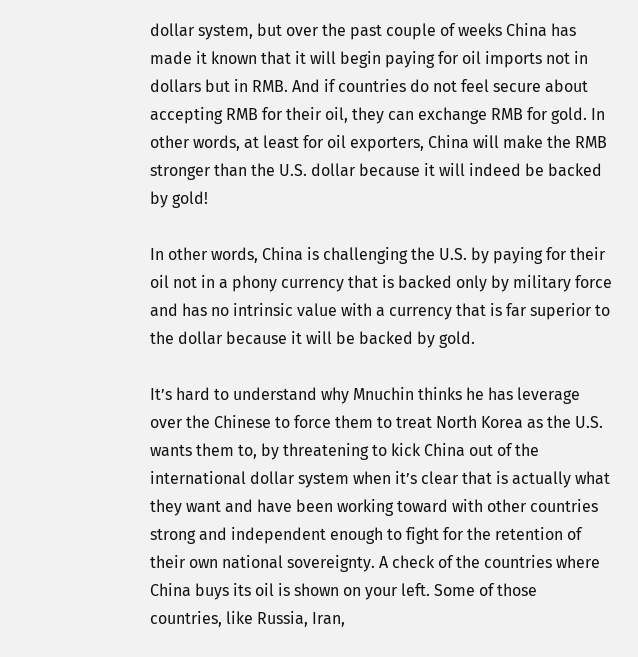dollar system, but over the past couple of weeks China has made it known that it will begin paying for oil imports not in dollars but in RMB. And if countries do not feel secure about accepting RMB for their oil, they can exchange RMB for gold. In other words, at least for oil exporters, China will make the RMB stronger than the U.S. dollar because it will indeed be backed by gold!

In other words, China is challenging the U.S. by paying for their oil not in a phony currency that is backed only by military force and has no intrinsic value with a currency that is far superior to the dollar because it will be backed by gold.

It’s hard to understand why Mnuchin thinks he has leverage over the Chinese to force them to treat North Korea as the U.S. wants them to, by threatening to kick China out of the international dollar system when it’s clear that is actually what they want and have been working toward with other countries strong and independent enough to fight for the retention of their own national sovereignty. A check of the countries where China buys its oil is shown on your left. Some of those countries, like Russia, Iran,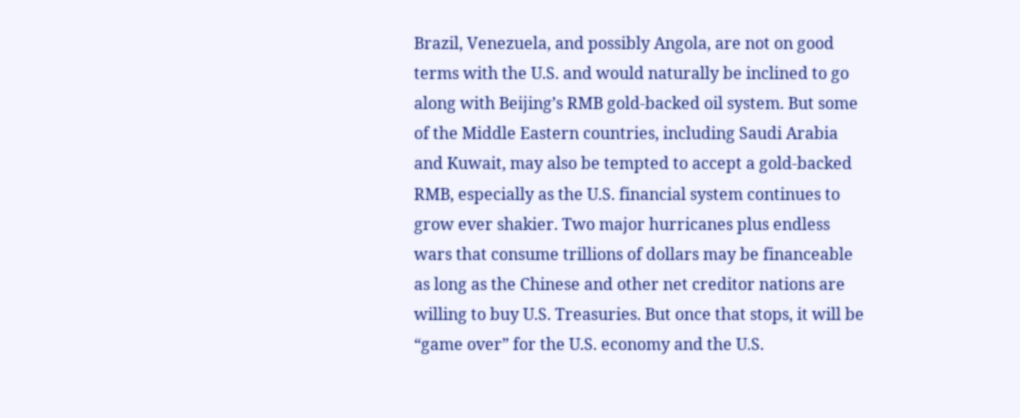Brazil, Venezuela, and possibly Angola, are not on good terms with the U.S. and would naturally be inclined to go along with Beijing’s RMB gold-backed oil system. But some of the Middle Eastern countries, including Saudi Arabia and Kuwait, may also be tempted to accept a gold-backed RMB, especially as the U.S. financial system continues to grow ever shakier. Two major hurricanes plus endless wars that consume trillions of dollars may be financeable as long as the Chinese and other net creditor nations are willing to buy U.S. Treasuries. But once that stops, it will be “game over” for the U.S. economy and the U.S.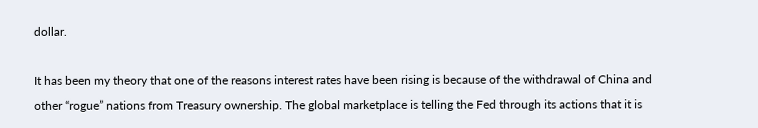dollar.

It has been my theory that one of the reasons interest rates have been rising is because of the withdrawal of China and other “rogue” nations from Treasury ownership. The global marketplace is telling the Fed through its actions that it is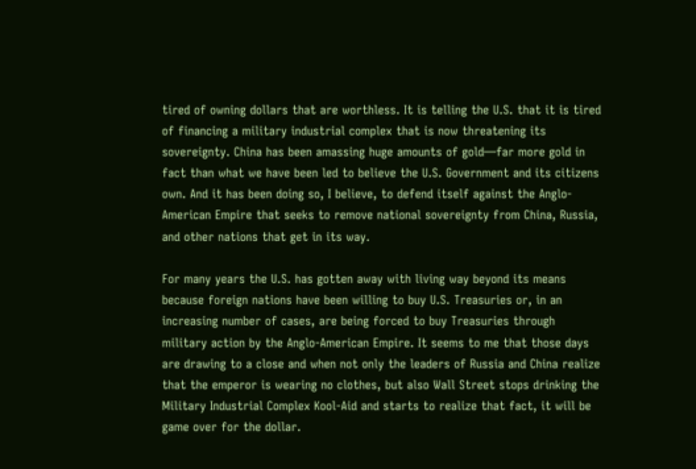tired of owning dollars that are worthless. It is telling the U.S. that it is tired of financing a military industrial complex that is now threatening its sovereignty. China has been amassing huge amounts of gold—far more gold in fact than what we have been led to believe the U.S. Government and its citizens own. And it has been doing so, I believe, to defend itself against the Anglo-American Empire that seeks to remove national sovereignty from China, Russia, and other nations that get in its way.

For many years the U.S. has gotten away with living way beyond its means because foreign nations have been willing to buy U.S. Treasuries or, in an increasing number of cases, are being forced to buy Treasuries through military action by the Anglo-American Empire. It seems to me that those days are drawing to a close and when not only the leaders of Russia and China realize that the emperor is wearing no clothes, but also Wall Street stops drinking the Military Industrial Complex Kool-Aid and starts to realize that fact, it will be game over for the dollar.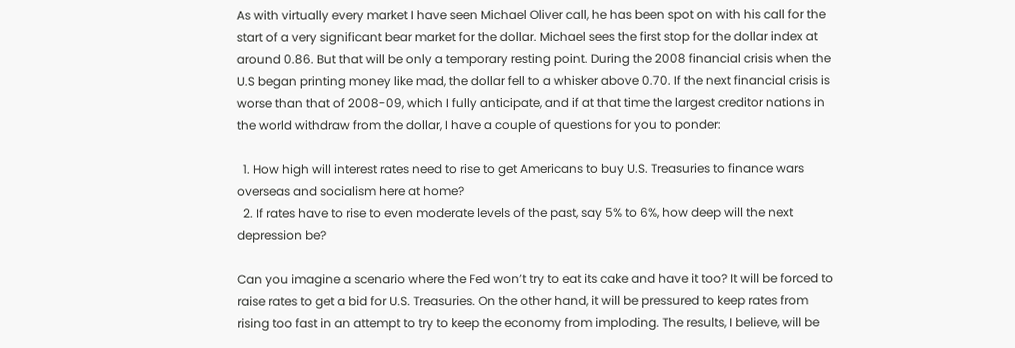As with virtually every market I have seen Michael Oliver call, he has been spot on with his call for the start of a very significant bear market for the dollar. Michael sees the first stop for the dollar index at around 0.86. But that will be only a temporary resting point. During the 2008 financial crisis when the U.S began printing money like mad, the dollar fell to a whisker above 0.70. If the next financial crisis is worse than that of 2008-09, which I fully anticipate, and if at that time the largest creditor nations in the world withdraw from the dollar, I have a couple of questions for you to ponder:

  1. How high will interest rates need to rise to get Americans to buy U.S. Treasuries to finance wars overseas and socialism here at home?
  2. If rates have to rise to even moderate levels of the past, say 5% to 6%, how deep will the next depression be?

Can you imagine a scenario where the Fed won’t try to eat its cake and have it too? It will be forced to raise rates to get a bid for U.S. Treasuries. On the other hand, it will be pressured to keep rates from rising too fast in an attempt to try to keep the economy from imploding. The results, I believe, will be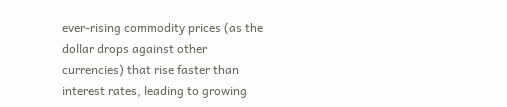ever-rising commodity prices (as the dollar drops against other currencies) that rise faster than interest rates, leading to growing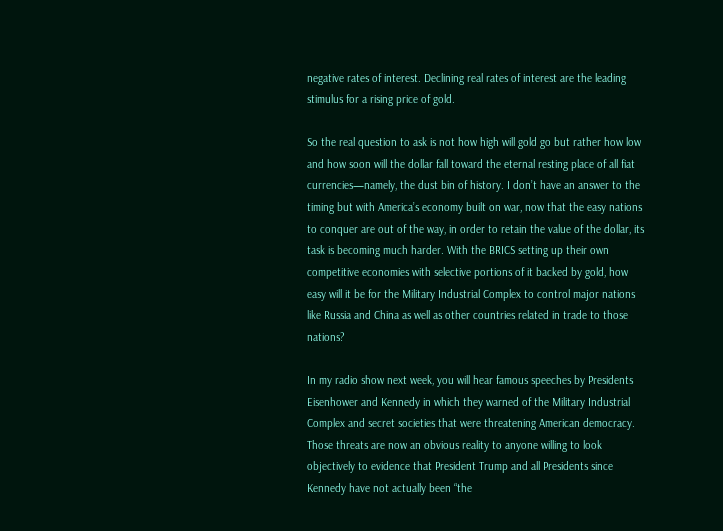negative rates of interest. Declining real rates of interest are the leading stimulus for a rising price of gold.

So the real question to ask is not how high will gold go but rather how low and how soon will the dollar fall toward the eternal resting place of all fiat currencies—namely, the dust bin of history. I don’t have an answer to the timing but with America’s economy built on war, now that the easy nations to conquer are out of the way, in order to retain the value of the dollar, its task is becoming much harder. With the BRICS setting up their own competitive economies with selective portions of it backed by gold, how easy will it be for the Military Industrial Complex to control major nations like Russia and China as well as other countries related in trade to those nations?

In my radio show next week, you will hear famous speeches by Presidents Eisenhower and Kennedy in which they warned of the Military Industrial Complex and secret societies that were threatening American democracy. Those threats are now an obvious reality to anyone willing to look objectively to evidence that President Trump and all Presidents since Kennedy have not actually been “the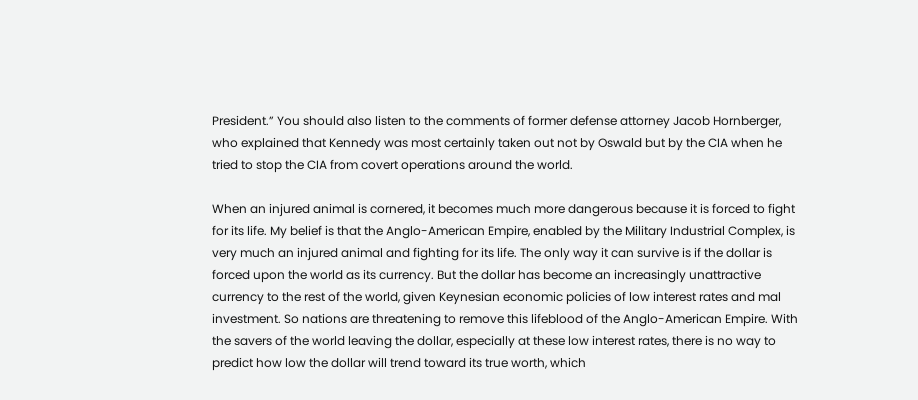President.” You should also listen to the comments of former defense attorney Jacob Hornberger, who explained that Kennedy was most certainly taken out not by Oswald but by the CIA when he tried to stop the CIA from covert operations around the world.

When an injured animal is cornered, it becomes much more dangerous because it is forced to fight for its life. My belief is that the Anglo-American Empire, enabled by the Military Industrial Complex, is very much an injured animal and fighting for its life. The only way it can survive is if the dollar is forced upon the world as its currency. But the dollar has become an increasingly unattractive currency to the rest of the world, given Keynesian economic policies of low interest rates and mal investment. So nations are threatening to remove this lifeblood of the Anglo-American Empire. With the savers of the world leaving the dollar, especially at these low interest rates, there is no way to predict how low the dollar will trend toward its true worth, which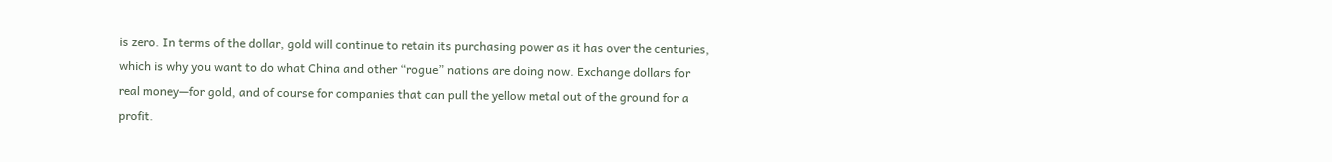is zero. In terms of the dollar, gold will continue to retain its purchasing power as it has over the centuries, which is why you want to do what China and other “rogue” nations are doing now. Exchange dollars for real money—for gold, and of course for companies that can pull the yellow metal out of the ground for a profit.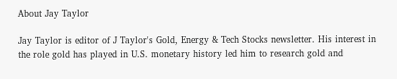About Jay Taylor

Jay Taylor is editor of J Taylor's Gold, Energy & Tech Stocks newsletter. His interest in the role gold has played in U.S. monetary history led him to research gold and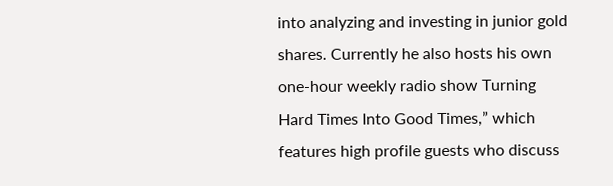into analyzing and investing in junior gold shares. Currently he also hosts his own one-hour weekly radio show Turning Hard Times Into Good Times,” which features high profile guests who discuss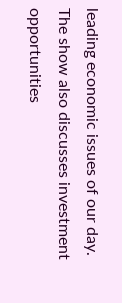leading economic issues of our day. The show also discusses investment opportunities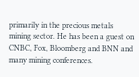primarily in the precious metals mining sector. He has been a guest on CNBC, Fox, Bloomberg and BNN and many mining conferences.